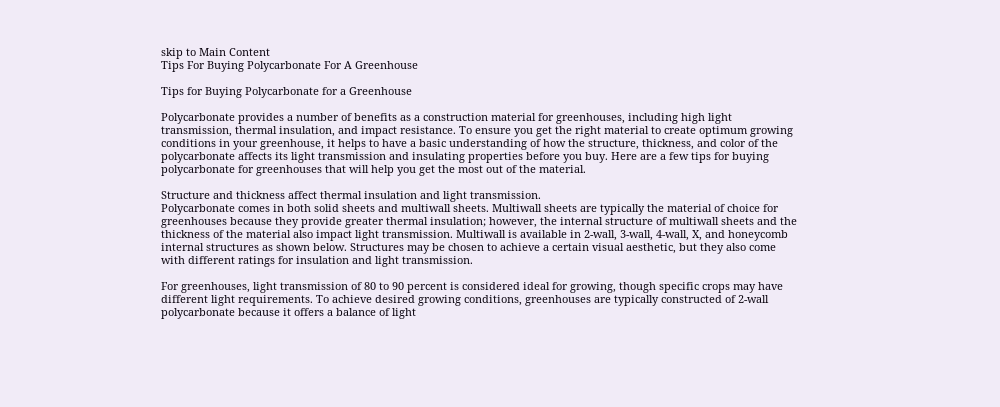skip to Main Content
Tips For Buying Polycarbonate For A Greenhouse

Tips for Buying Polycarbonate for a Greenhouse

Polycarbonate provides a number of benefits as a construction material for greenhouses, including high light transmission, thermal insulation, and impact resistance. To ensure you get the right material to create optimum growing conditions in your greenhouse, it helps to have a basic understanding of how the structure, thickness, and color of the polycarbonate affects its light transmission and insulating properties before you buy. Here are a few tips for buying polycarbonate for greenhouses that will help you get the most out of the material.

Structure and thickness affect thermal insulation and light transmission.
Polycarbonate comes in both solid sheets and multiwall sheets. Multiwall sheets are typically the material of choice for greenhouses because they provide greater thermal insulation; however, the internal structure of multiwall sheets and the thickness of the material also impact light transmission. Multiwall is available in 2-wall, 3-wall, 4-wall, X, and honeycomb internal structures as shown below. Structures may be chosen to achieve a certain visual aesthetic, but they also come with different ratings for insulation and light transmission.

For greenhouses, light transmission of 80 to 90 percent is considered ideal for growing, though specific crops may have different light requirements. To achieve desired growing conditions, greenhouses are typically constructed of 2-wall polycarbonate because it offers a balance of light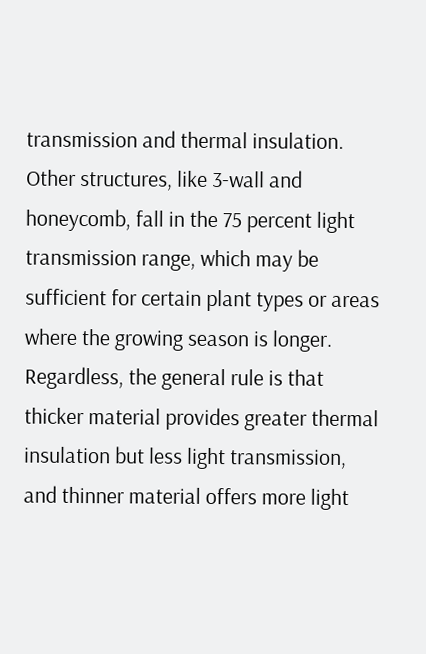transmission and thermal insulation.  Other structures, like 3-wall and honeycomb, fall in the 75 percent light transmission range, which may be sufficient for certain plant types or areas where the growing season is longer.  Regardless, the general rule is that thicker material provides greater thermal insulation but less light transmission, and thinner material offers more light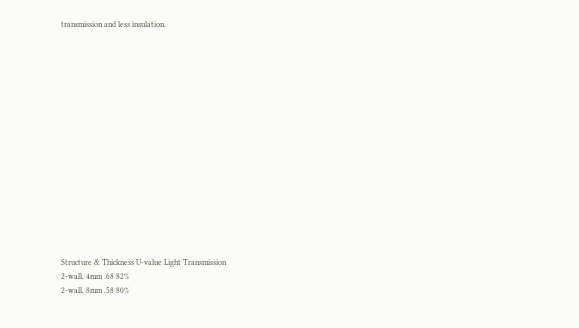transmission and less insulation.
















Structure & Thickness U-value Light Transmission
2-wall, 4mm .68 82%
2-wall, 8mm .58 80%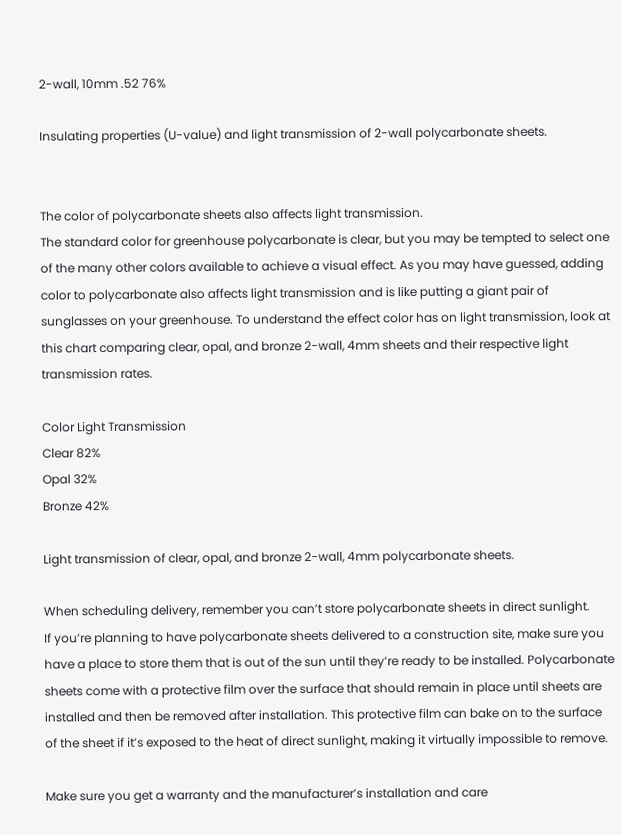2-wall, 10mm .52 76%

Insulating properties (U-value) and light transmission of 2-wall polycarbonate sheets.


The color of polycarbonate sheets also affects light transmission.
The standard color for greenhouse polycarbonate is clear, but you may be tempted to select one of the many other colors available to achieve a visual effect. As you may have guessed, adding color to polycarbonate also affects light transmission and is like putting a giant pair of sunglasses on your greenhouse. To understand the effect color has on light transmission, look at this chart comparing clear, opal, and bronze 2-wall, 4mm sheets and their respective light transmission rates.

Color Light Transmission
Clear 82%
Opal 32%
Bronze 42%

Light transmission of clear, opal, and bronze 2-wall, 4mm polycarbonate sheets.

When scheduling delivery, remember you can’t store polycarbonate sheets in direct sunlight.
If you’re planning to have polycarbonate sheets delivered to a construction site, make sure you have a place to store them that is out of the sun until they’re ready to be installed. Polycarbonate sheets come with a protective film over the surface that should remain in place until sheets are installed and then be removed after installation. This protective film can bake on to the surface of the sheet if it’s exposed to the heat of direct sunlight, making it virtually impossible to remove.

Make sure you get a warranty and the manufacturer’s installation and care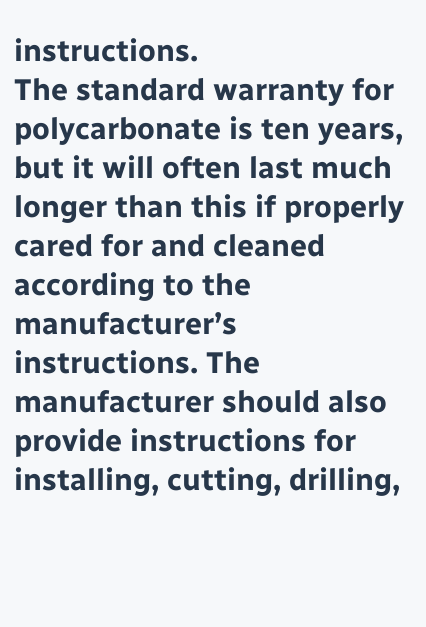instructions.
The standard warranty for polycarbonate is ten years, but it will often last much longer than this if properly cared for and cleaned according to the manufacturer’s instructions. The manufacturer should also provide instructions for installing, cutting, drilling,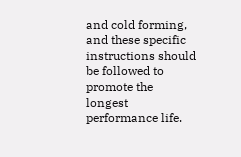and cold forming, and these specific instructions should be followed to promote the longest performance life.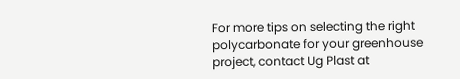For more tips on selecting the right polycarbonate for your greenhouse project, contact Ug Plast at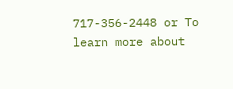717-356-2448 or To learn more about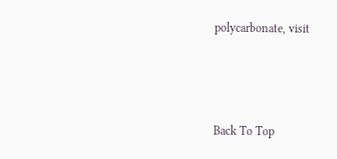polycarbonate, visit



Back To Top